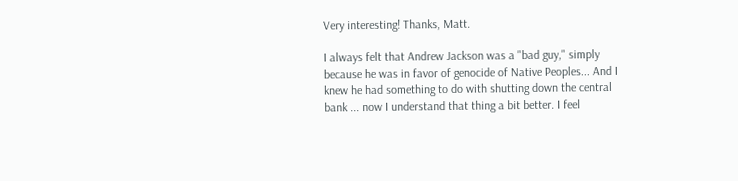Very interesting! Thanks, Matt.

I always felt that Andrew Jackson was a "bad guy," simply because he was in favor of genocide of Native Peoples... And I knew he had something to do with shutting down the central bank ... now I understand that thing a bit better. I feel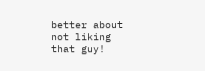better about not liking that guy!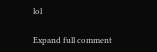lol

Expand full comment